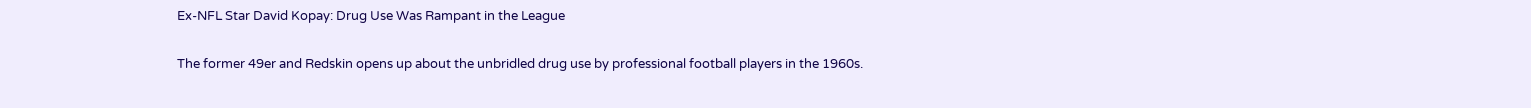Ex-NFL Star David Kopay: Drug Use Was Rampant in the League

The former 49er and Redskin opens up about the unbridled drug use by professional football players in the 1960s.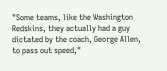"Some teams, like the Washington Redskins, they actually had a guy dictated by the coach, George Allen, to pass out speed,"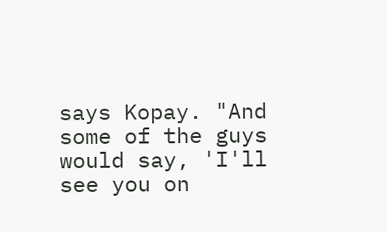says Kopay. "And some of the guys would say, 'I'll see you on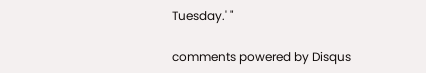Tuesday.' "

comments powered by Disqus